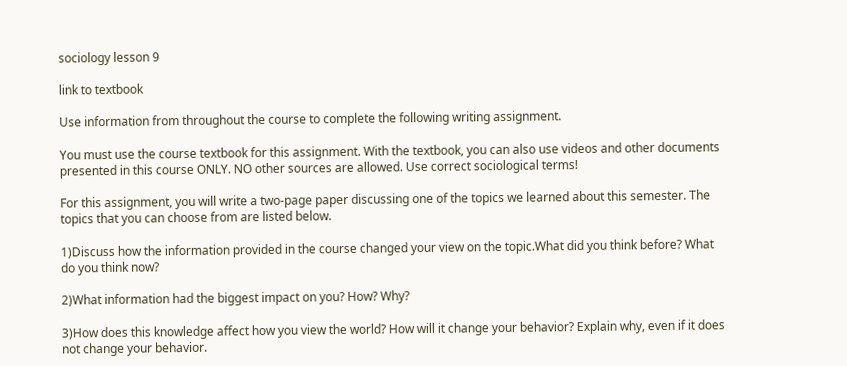sociology lesson 9

link to textbook

Use information from throughout the course to complete the following writing assignment.

You must use the course textbook for this assignment. With the textbook, you can also use videos and other documents presented in this course ONLY. NO other sources are allowed. Use correct sociological terms!

For this assignment, you will write a two-page paper discussing one of the topics we learned about this semester. The topics that you can choose from are listed below.

1)Discuss how the information provided in the course changed your view on the topic.What did you think before? What do you think now?

2)What information had the biggest impact on you? How? Why?

3)How does this knowledge affect how you view the world? How will it change your behavior? Explain why, even if it does not change your behavior.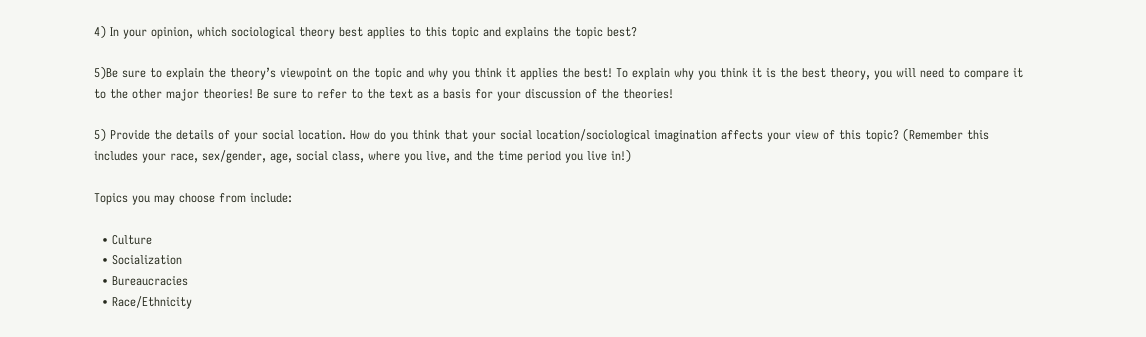4) In your opinion, which sociological theory best applies to this topic and explains the topic best?

5)Be sure to explain the theory’s viewpoint on the topic and why you think it applies the best! To explain why you think it is the best theory, you will need to compare it to the other major theories! Be sure to refer to the text as a basis for your discussion of the theories!

5) Provide the details of your social location. How do you think that your social location/sociological imagination affects your view of this topic? (Remember this includes your race, sex/gender, age, social class, where you live, and the time period you live in!)

Topics you may choose from include:

  • Culture
  • Socialization
  • Bureaucracies
  • Race/Ethnicity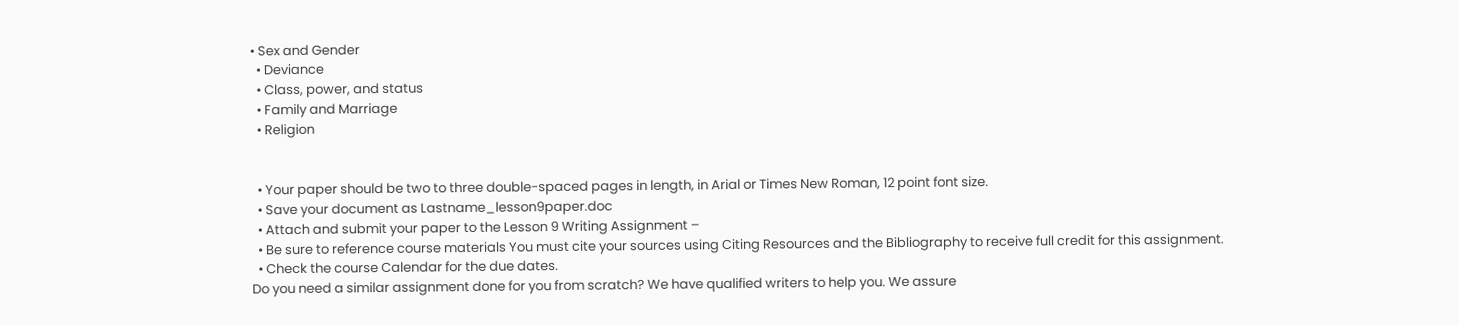• Sex and Gender
  • Deviance
  • Class, power, and status
  • Family and Marriage
  • Religion


  • Your paper should be two to three double-spaced pages in length, in Arial or Times New Roman, 12 point font size.
  • Save your document as Lastname_lesson9paper.doc
  • Attach and submit your paper to the Lesson 9 Writing Assignment –
  • Be sure to reference course materials You must cite your sources using Citing Resources and the Bibliography to receive full credit for this assignment.
  • Check the course Calendar for the due dates.
Do you need a similar assignment done for you from scratch? We have qualified writers to help you. We assure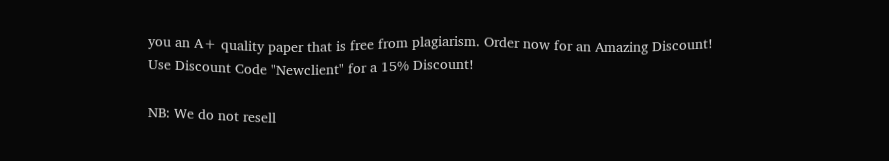you an A+ quality paper that is free from plagiarism. Order now for an Amazing Discount!
Use Discount Code "Newclient" for a 15% Discount!

NB: We do not resell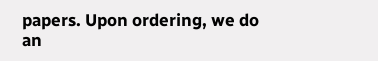papers. Upon ordering, we do an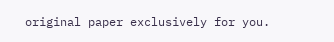original paper exclusively for you.